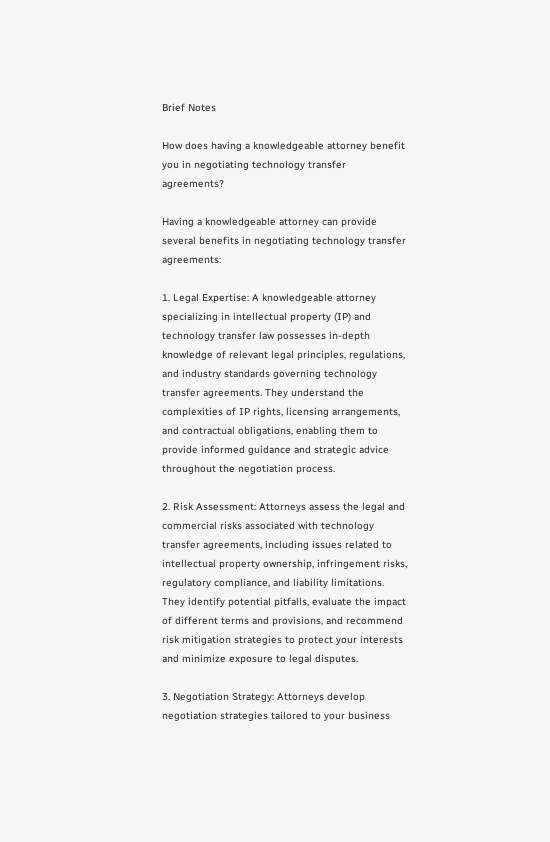Brief Notes

How does having a knowledgeable attorney benefit you in negotiating technology transfer agreements?

Having a knowledgeable attorney can provide several benefits in negotiating technology transfer agreements:

1. Legal Expertise: A knowledgeable attorney specializing in intellectual property (IP) and technology transfer law possesses in-depth knowledge of relevant legal principles, regulations, and industry standards governing technology transfer agreements. They understand the complexities of IP rights, licensing arrangements, and contractual obligations, enabling them to provide informed guidance and strategic advice throughout the negotiation process.

2. Risk Assessment: Attorneys assess the legal and commercial risks associated with technology transfer agreements, including issues related to intellectual property ownership, infringement risks, regulatory compliance, and liability limitations. They identify potential pitfalls, evaluate the impact of different terms and provisions, and recommend risk mitigation strategies to protect your interests and minimize exposure to legal disputes.

3. Negotiation Strategy: Attorneys develop negotiation strategies tailored to your business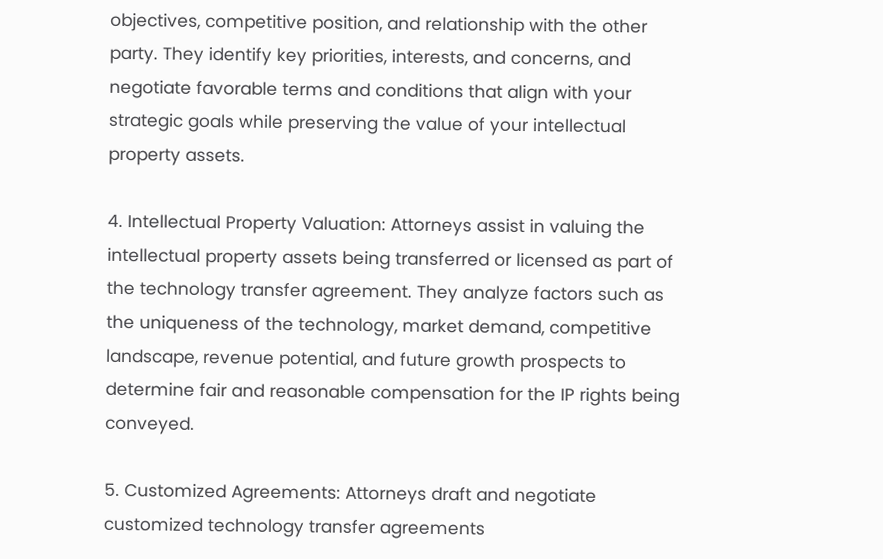objectives, competitive position, and relationship with the other party. They identify key priorities, interests, and concerns, and negotiate favorable terms and conditions that align with your strategic goals while preserving the value of your intellectual property assets.

4. Intellectual Property Valuation: Attorneys assist in valuing the intellectual property assets being transferred or licensed as part of the technology transfer agreement. They analyze factors such as the uniqueness of the technology, market demand, competitive landscape, revenue potential, and future growth prospects to determine fair and reasonable compensation for the IP rights being conveyed.

5. Customized Agreements: Attorneys draft and negotiate customized technology transfer agreements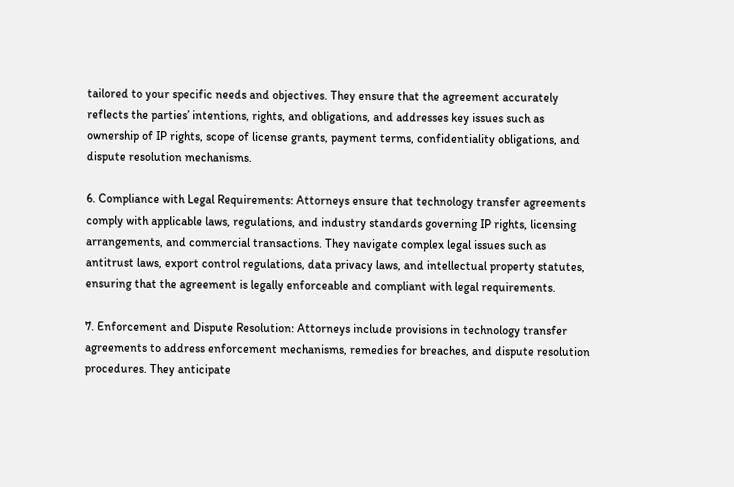tailored to your specific needs and objectives. They ensure that the agreement accurately reflects the parties’ intentions, rights, and obligations, and addresses key issues such as ownership of IP rights, scope of license grants, payment terms, confidentiality obligations, and dispute resolution mechanisms.

6. Compliance with Legal Requirements: Attorneys ensure that technology transfer agreements comply with applicable laws, regulations, and industry standards governing IP rights, licensing arrangements, and commercial transactions. They navigate complex legal issues such as antitrust laws, export control regulations, data privacy laws, and intellectual property statutes, ensuring that the agreement is legally enforceable and compliant with legal requirements.

7. Enforcement and Dispute Resolution: Attorneys include provisions in technology transfer agreements to address enforcement mechanisms, remedies for breaches, and dispute resolution procedures. They anticipate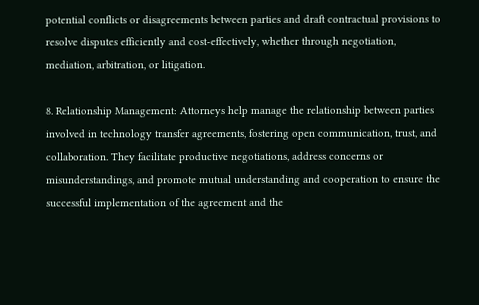potential conflicts or disagreements between parties and draft contractual provisions to resolve disputes efficiently and cost-effectively, whether through negotiation, mediation, arbitration, or litigation.

8. Relationship Management: Attorneys help manage the relationship between parties involved in technology transfer agreements, fostering open communication, trust, and collaboration. They facilitate productive negotiations, address concerns or misunderstandings, and promote mutual understanding and cooperation to ensure the successful implementation of the agreement and the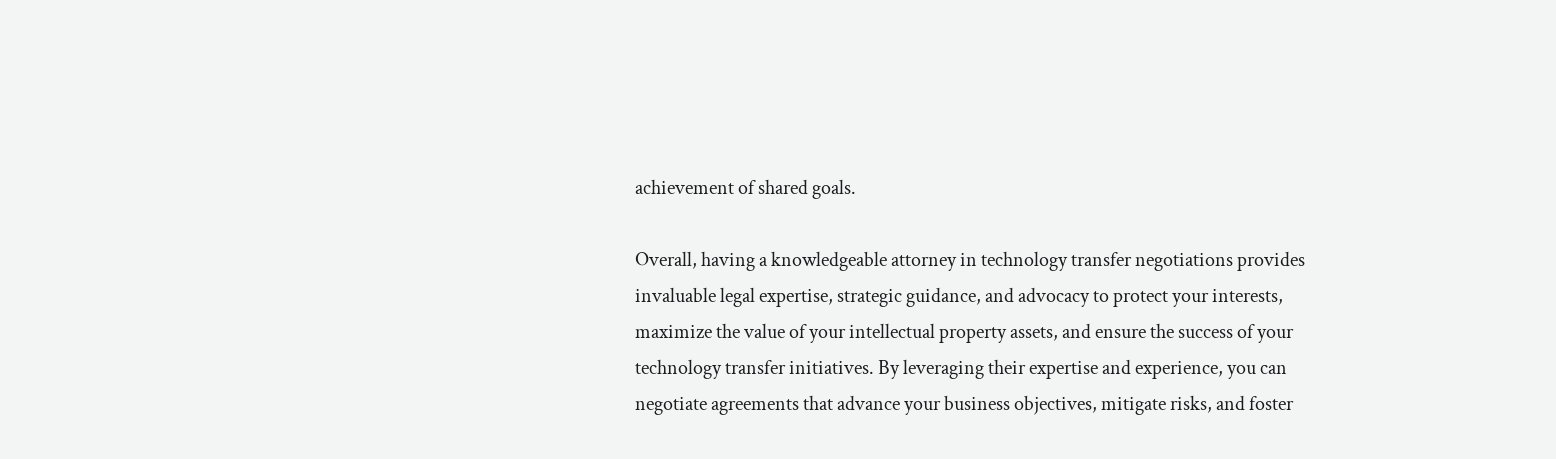achievement of shared goals.

Overall, having a knowledgeable attorney in technology transfer negotiations provides invaluable legal expertise, strategic guidance, and advocacy to protect your interests, maximize the value of your intellectual property assets, and ensure the success of your technology transfer initiatives. By leveraging their expertise and experience, you can negotiate agreements that advance your business objectives, mitigate risks, and foster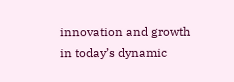innovation and growth in today’s dynamic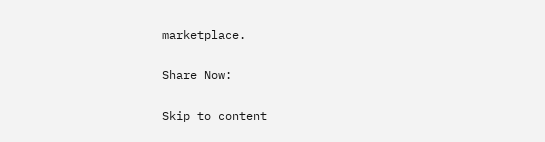marketplace.

Share Now:

Skip to content